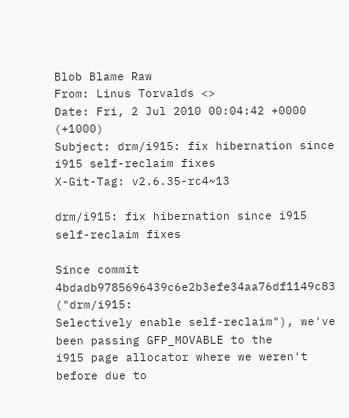Blob Blame Raw
From: Linus Torvalds <>
Date: Fri, 2 Jul 2010 00:04:42 +0000 (+1000)
Subject: drm/i915: fix hibernation since i915 self-reclaim fixes
X-Git-Tag: v2.6.35-rc4~13

drm/i915: fix hibernation since i915 self-reclaim fixes

Since commit 4bdadb9785696439c6e2b3efe34aa76df1149c83 ("drm/i915:
Selectively enable self-reclaim"), we've been passing GFP_MOVABLE to the
i915 page allocator where we weren't before due to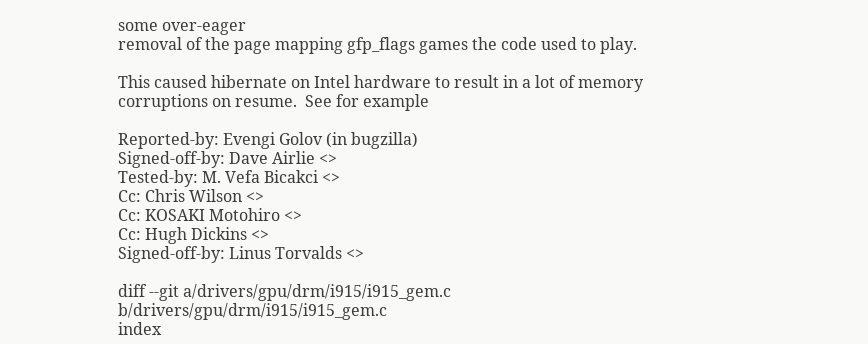some over-eager
removal of the page mapping gfp_flags games the code used to play.

This caused hibernate on Intel hardware to result in a lot of memory
corruptions on resume.  See for example

Reported-by: Evengi Golov (in bugzilla)
Signed-off-by: Dave Airlie <>
Tested-by: M. Vefa Bicakci <>
Cc: Chris Wilson <>
Cc: KOSAKI Motohiro <>
Cc: Hugh Dickins <>
Signed-off-by: Linus Torvalds <>

diff --git a/drivers/gpu/drm/i915/i915_gem.c b/drivers/gpu/drm/i915/i915_gem.c
index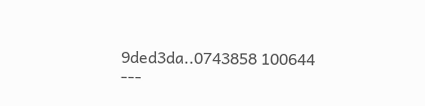9ded3da..0743858 100644
---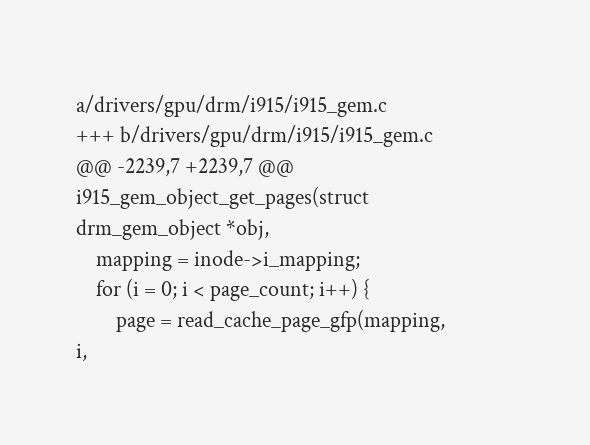a/drivers/gpu/drm/i915/i915_gem.c
+++ b/drivers/gpu/drm/i915/i915_gem.c
@@ -2239,7 +2239,7 @@ i915_gem_object_get_pages(struct drm_gem_object *obj,
    mapping = inode->i_mapping;
    for (i = 0; i < page_count; i++) {
        page = read_cache_page_gfp(mapping, i,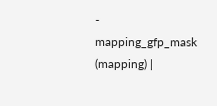-                      mapping_gfp_mask (mapping) |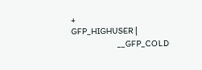+                      GFP_HIGHUSER |
                       __GFP_COLD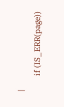|
        if (IS_ERR(page))